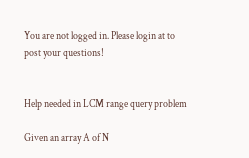You are not logged in. Please login at to post your questions!


Help needed in LCM range query problem

Given an array A of N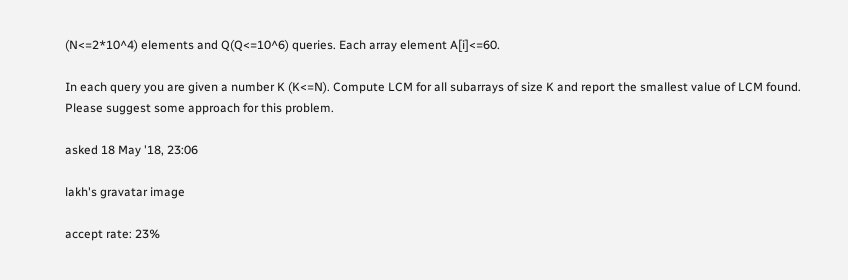(N<=2*10^4) elements and Q(Q<=10^6) queries. Each array element A[i]<=60.

In each query you are given a number K (K<=N). Compute LCM for all subarrays of size K and report the smallest value of LCM found. Please suggest some approach for this problem.

asked 18 May '18, 23:06

lakh's gravatar image

accept rate: 23%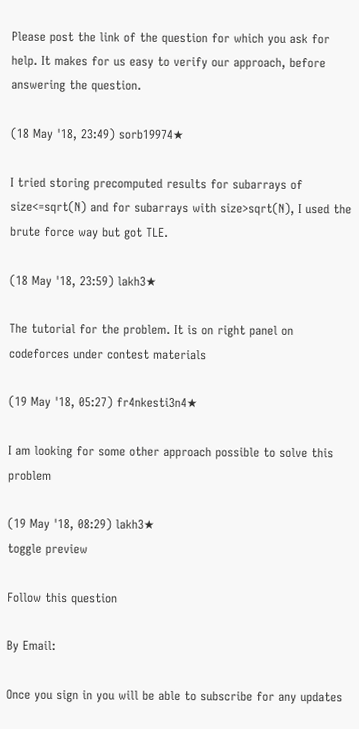Please post the link of the question for which you ask for help. It makes for us easy to verify our approach, before answering the question.

(18 May '18, 23:49) sorb19974★

I tried storing precomputed results for subarrays of size<=sqrt(N) and for subarrays with size>sqrt(N), I used the brute force way but got TLE.

(18 May '18, 23:59) lakh3★

The tutorial for the problem. It is on right panel on codeforces under contest materials

(19 May '18, 05:27) fr4nkesti3n4★

I am looking for some other approach possible to solve this problem

(19 May '18, 08:29) lakh3★
toggle preview

Follow this question

By Email:

Once you sign in you will be able to subscribe for any updates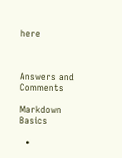here



Answers and Comments

Markdown Basics

  •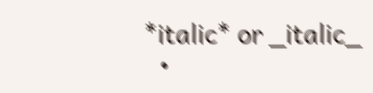*italic* or _italic_
  •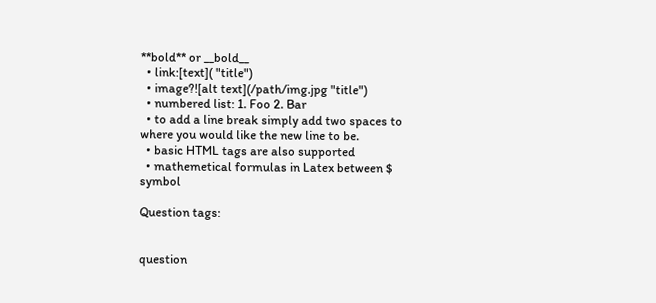**bold** or __bold__
  • link:[text]( "title")
  • image?![alt text](/path/img.jpg "title")
  • numbered list: 1. Foo 2. Bar
  • to add a line break simply add two spaces to where you would like the new line to be.
  • basic HTML tags are also supported
  • mathemetical formulas in Latex between $ symbol

Question tags:


question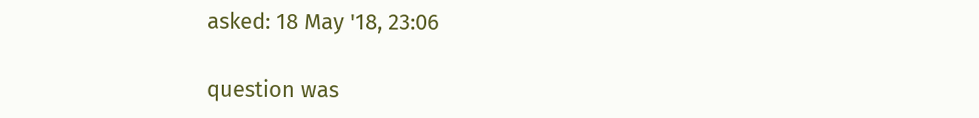asked: 18 May '18, 23:06

question was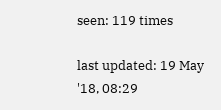seen: 119 times

last updated: 19 May '18, 08:29